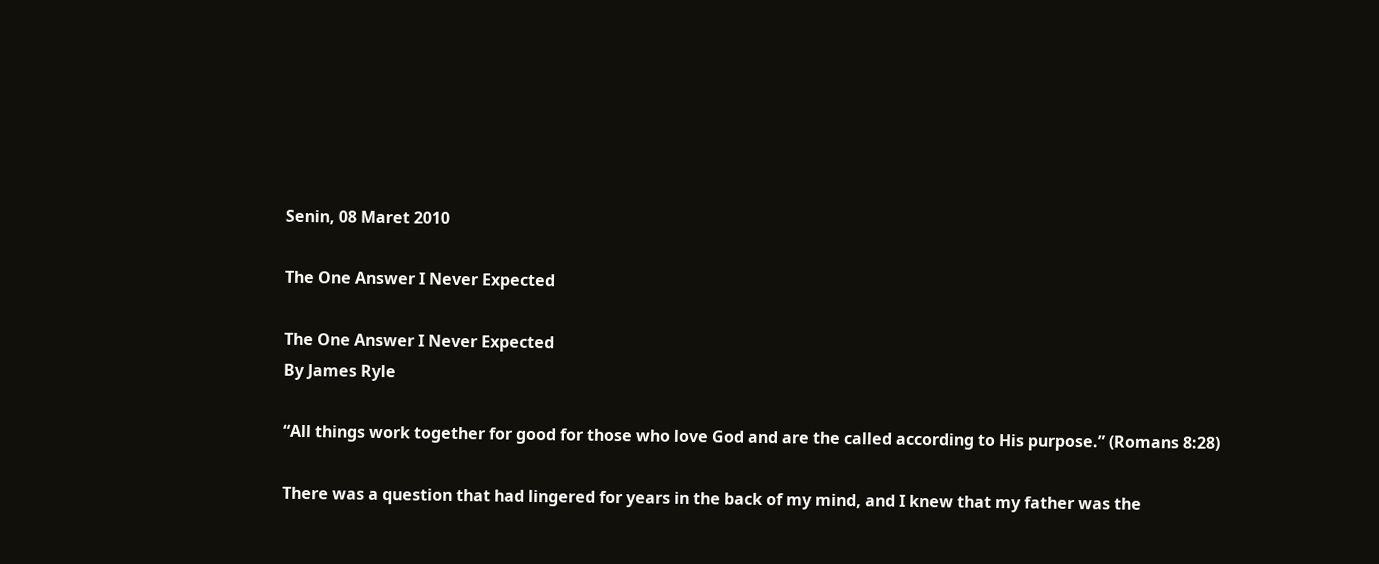Senin, 08 Maret 2010

The One Answer I Never Expected

The One Answer I Never Expected
By James Ryle

“All things work together for good for those who love God and are the called according to His purpose.” (Romans 8:28)

There was a question that had lingered for years in the back of my mind, and I knew that my father was the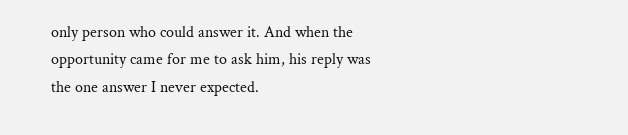only person who could answer it. And when the opportunity came for me to ask him, his reply was the one answer I never expected.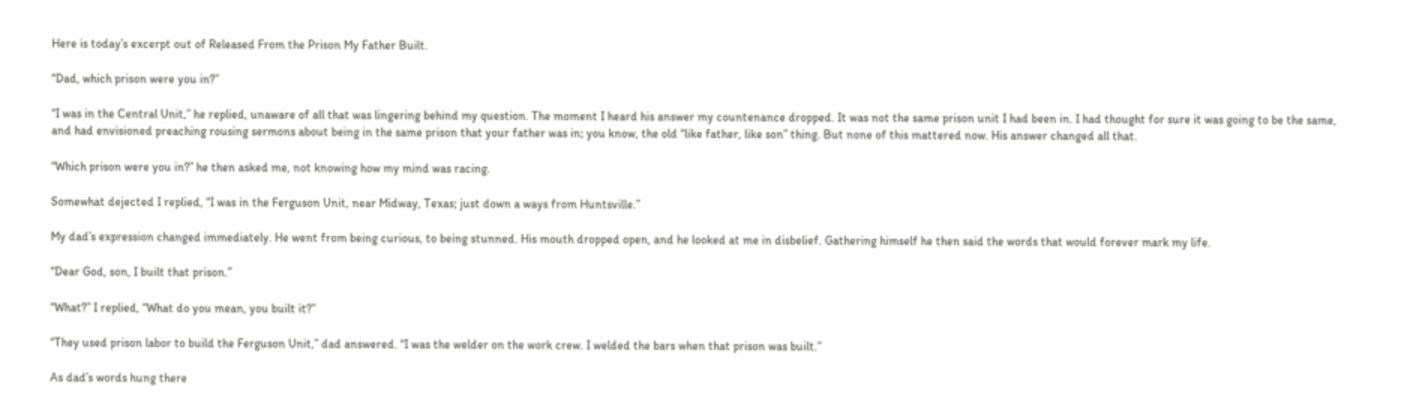Here is today’s excerpt out of Released From the Prison My Father Built.

“Dad, which prison were you in?”

“I was in the Central Unit,” he replied, unaware of all that was lingering behind my question. The moment I heard his answer my countenance dropped. It was not the same prison unit I had been in. I had thought for sure it was going to be the same, and had envisioned preaching rousing sermons about being in the same prison that your father was in; you know, the old “like father, like son” thing. But none of this mattered now. His answer changed all that.

“Which prison were you in?” he then asked me, not knowing how my mind was racing.

Somewhat dejected I replied, “I was in the Ferguson Unit, near Midway, Texas; just down a ways from Huntsville.”

My dad’s expression changed immediately. He went from being curious, to being stunned. His mouth dropped open, and he looked at me in disbelief. Gathering himself he then said the words that would forever mark my life.

“Dear God, son, I built that prison.”

“What?” I replied, “What do you mean, you built it?”

“They used prison labor to build the Ferguson Unit,” dad answered. “I was the welder on the work crew. I welded the bars when that prison was built.”

As dad’s words hung there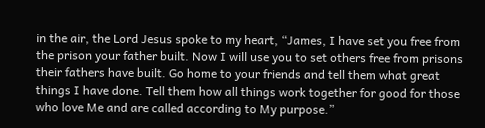in the air, the Lord Jesus spoke to my heart, “James, I have set you free from the prison your father built. Now I will use you to set others free from prisons their fathers have built. Go home to your friends and tell them what great things I have done. Tell them how all things work together for good for those who love Me and are called according to My purpose.”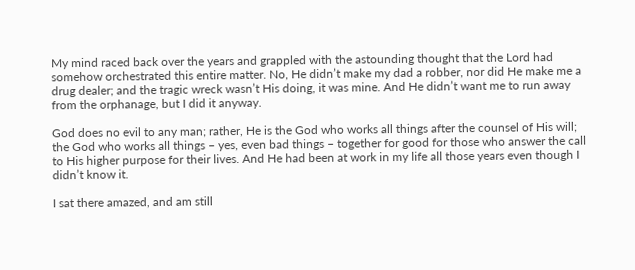My mind raced back over the years and grappled with the astounding thought that the Lord had somehow orchestrated this entire matter. No, He didn’t make my dad a robber, nor did He make me a drug dealer; and the tragic wreck wasn’t His doing, it was mine. And He didn’t want me to run away from the orphanage, but I did it anyway.

God does no evil to any man; rather, He is the God who works all things after the counsel of His will; the God who works all things – yes, even bad things – together for good for those who answer the call to His higher purpose for their lives. And He had been at work in my life all those years even though I didn’t know it.

I sat there amazed, and am still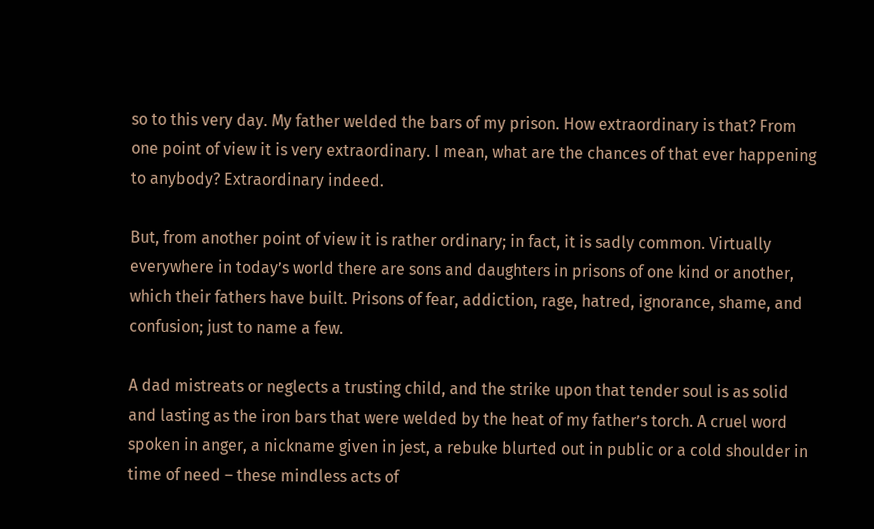so to this very day. My father welded the bars of my prison. How extraordinary is that? From one point of view it is very extraordinary. I mean, what are the chances of that ever happening to anybody? Extraordinary indeed.

But, from another point of view it is rather ordinary; in fact, it is sadly common. Virtually everywhere in today’s world there are sons and daughters in prisons of one kind or another, which their fathers have built. Prisons of fear, addiction, rage, hatred, ignorance, shame, and confusion; just to name a few.

A dad mistreats or neglects a trusting child, and the strike upon that tender soul is as solid and lasting as the iron bars that were welded by the heat of my father’s torch. A cruel word spoken in anger, a nickname given in jest, a rebuke blurted out in public or a cold shoulder in time of need – these mindless acts of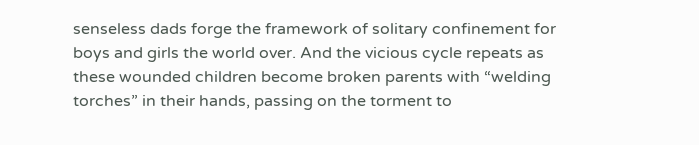senseless dads forge the framework of solitary confinement for boys and girls the world over. And the vicious cycle repeats as these wounded children become broken parents with “welding torches” in their hands, passing on the torment to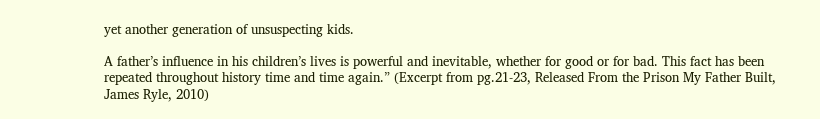yet another generation of unsuspecting kids.

A father’s influence in his children’s lives is powerful and inevitable, whether for good or for bad. This fact has been repeated throughout history time and time again.” (Excerpt from pg.21-23, Released From the Prison My Father Built, James Ryle, 2010)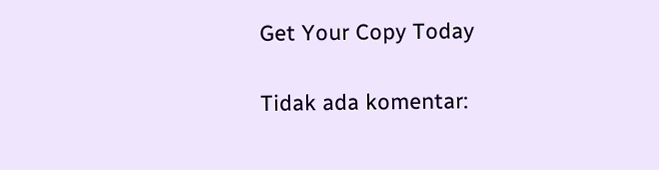Get Your Copy Today

Tidak ada komentar: